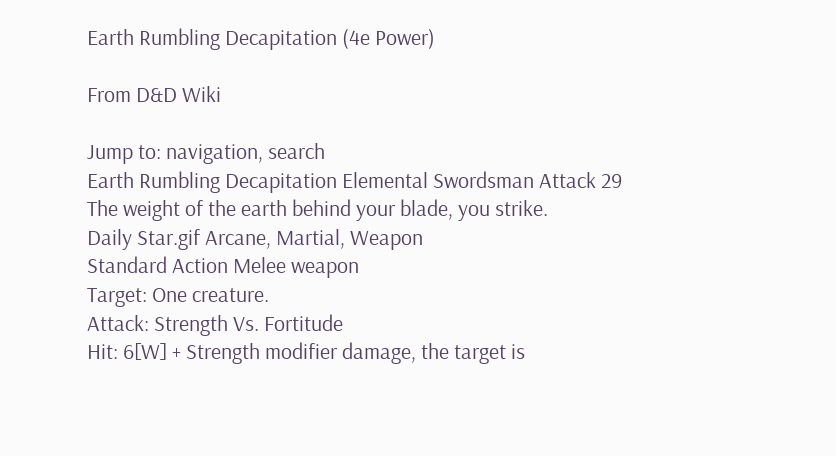Earth Rumbling Decapitation (4e Power)

From D&D Wiki

Jump to: navigation, search
Earth Rumbling Decapitation Elemental Swordsman Attack 29
The weight of the earth behind your blade, you strike.
Daily Star.gif Arcane, Martial, Weapon
Standard Action Melee weapon
Target: One creature.
Attack: Strength Vs. Fortitude
Hit: 6[W] + Strength modifier damage, the target is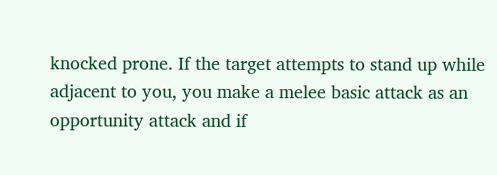knocked prone. If the target attempts to stand up while adjacent to you, you make a melee basic attack as an opportunity attack and if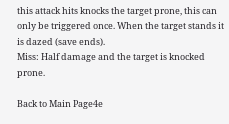this attack hits knocks the target prone, this can only be triggered once. When the target stands it is dazed (save ends).
Miss: Half damage and the target is knocked prone.

Back to Main Page4e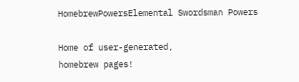HomebrewPowersElemental Swordsman Powers

Home of user-generated,
homebrew pages!